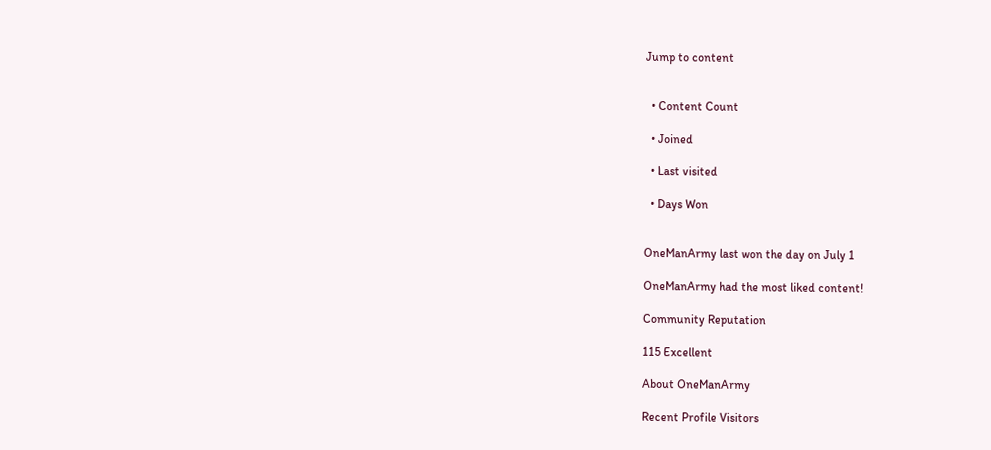Jump to content


  • Content Count

  • Joined

  • Last visited

  • Days Won


OneManArmy last won the day on July 1

OneManArmy had the most liked content!

Community Reputation

115 Excellent

About OneManArmy

Recent Profile Visitors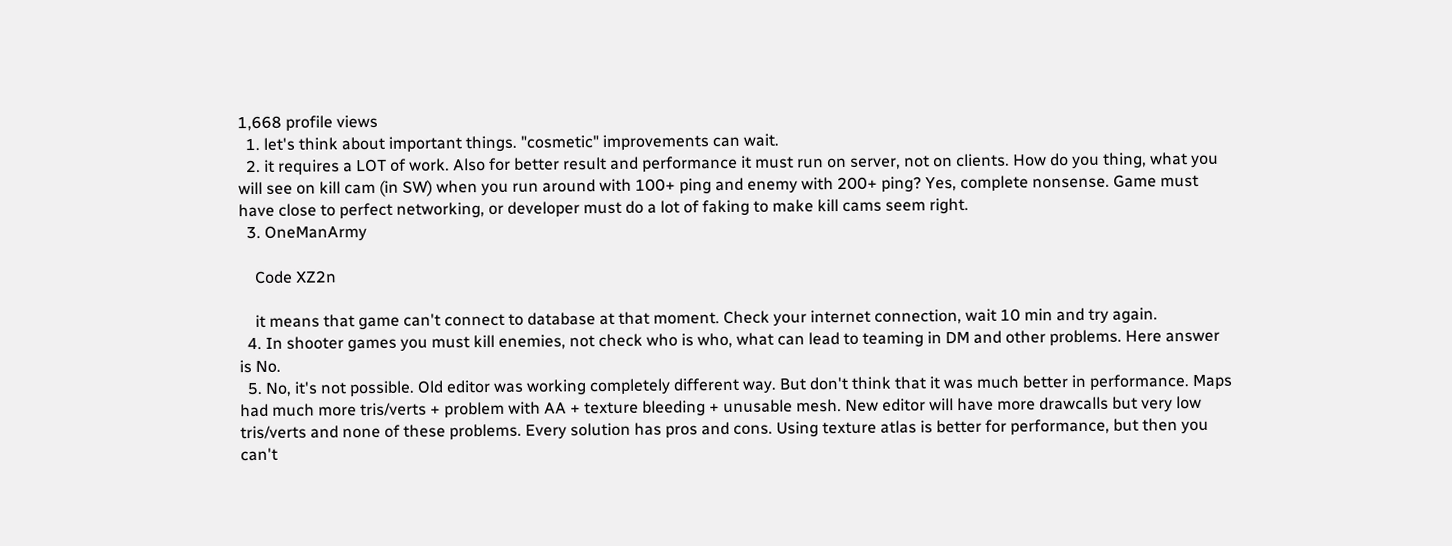1,668 profile views
  1. let's think about important things. "cosmetic" improvements can wait.
  2. it requires a LOT of work. Also for better result and performance it must run on server, not on clients. How do you thing, what you will see on kill cam (in SW) when you run around with 100+ ping and enemy with 200+ ping? Yes, complete nonsense. Game must have close to perfect networking, or developer must do a lot of faking to make kill cams seem right.
  3. OneManArmy

    Code XZ2n

    it means that game can't connect to database at that moment. Check your internet connection, wait 10 min and try again.
  4. In shooter games you must kill enemies, not check who is who, what can lead to teaming in DM and other problems. Here answer is No.
  5. No, it's not possible. Old editor was working completely different way. But don't think that it was much better in performance. Maps had much more tris/verts + problem with AA + texture bleeding + unusable mesh. New editor will have more drawcalls but very low tris/verts and none of these problems. Every solution has pros and cons. Using texture atlas is better for performance, but then you can't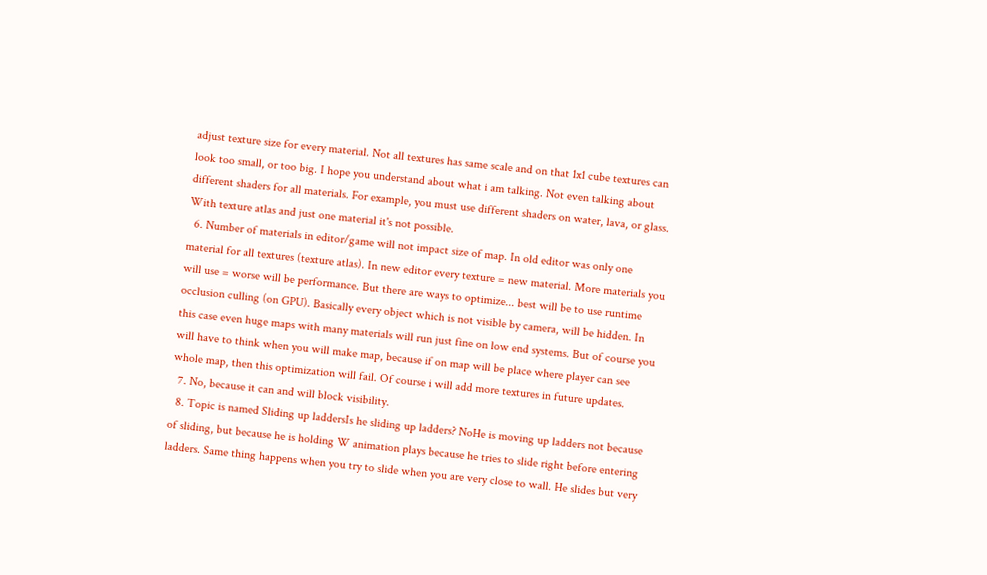adjust texture size for every material. Not all textures has same scale and on that 1x1 cube textures can look too small, or too big. I hope you understand about what i am talking. Not even talking about different shaders for all materials. For example, you must use different shaders on water, lava, or glass. With texture atlas and just one material it's not possible.
  6. Number of materials in editor/game will not impact size of map. In old editor was only one material for all textures (texture atlas). In new editor every texture = new material. More materials you will use = worse will be performance. But there are ways to optimize... best will be to use runtime occlusion culling (on GPU). Basically every object which is not visible by camera, will be hidden. In this case even huge maps with many materials will run just fine on low end systems. But of course you will have to think when you will make map, because if on map will be place where player can see whole map, then this optimization will fail. Of course i will add more textures in future updates.
  7. No, because it can and will block visibility.
  8. Topic is named Sliding up laddersIs he sliding up ladders? NoHe is moving up ladders not because of sliding, but because he is holding W animation plays because he tries to slide right before entering ladders. Same thing happens when you try to slide when you are very close to wall. He slides but very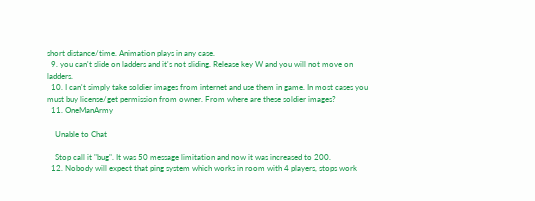short distance/time. Animation plays in any case.
  9. you can't slide on ladders and it's not sliding. Release key W and you will not move on ladders.
  10. I can't simply take soldier images from internet and use them in game. In most cases you must buy license/get permission from owner. From where are these soldier images?
  11. OneManArmy

    Unable to Chat

    Stop call it "bug". It was 50 message limitation and now it was increased to 200.
  12. Nobody will expect that ping system which works in room with 4 players, stops work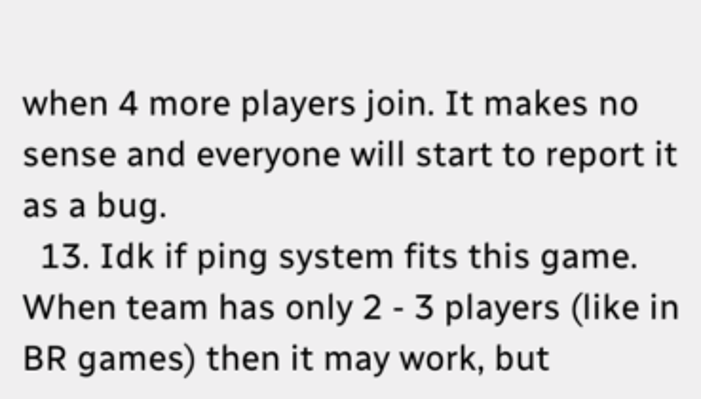when 4 more players join. It makes no sense and everyone will start to report it as a bug.
  13. Idk if ping system fits this game. When team has only 2 - 3 players (like in BR games) then it may work, but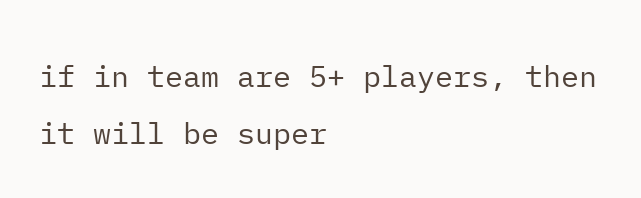if in team are 5+ players, then it will be super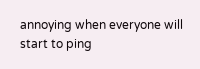annoying when everyone will start to ping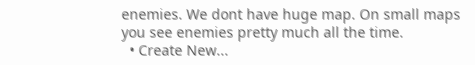enemies. We dont have huge map. On small maps you see enemies pretty much all the time.
  • Create New...